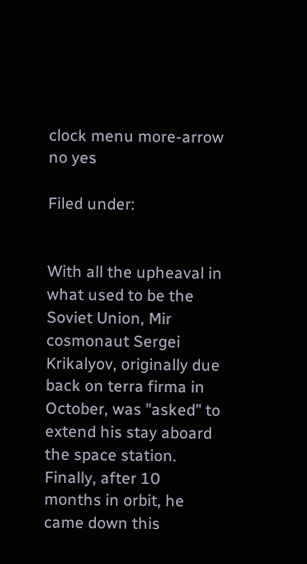clock menu more-arrow no yes

Filed under:


With all the upheaval in what used to be the Soviet Union, Mir cosmonaut Sergei Krikalyov, originally due back on terra firma in October, was "asked" to extend his stay aboard the space station. Finally, after 10 months in orbit, he came down this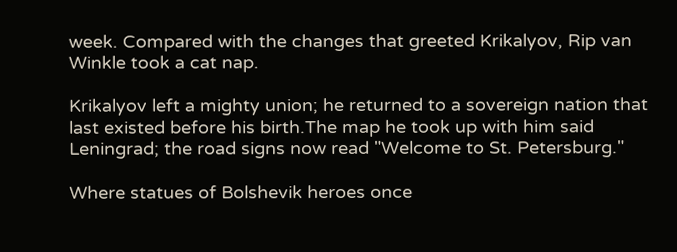week. Compared with the changes that greeted Krikalyov, Rip van Winkle took a cat nap.

Krikalyov left a mighty union; he returned to a sovereign nation that last existed before his birth.The map he took up with him said Leningrad; the road signs now read "Welcome to St. Petersburg."

Where statues of Bolshevik heroes once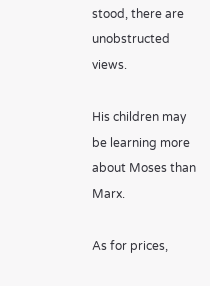stood, there are unobstructed views.

His children may be learning more about Moses than Marx.

As for prices,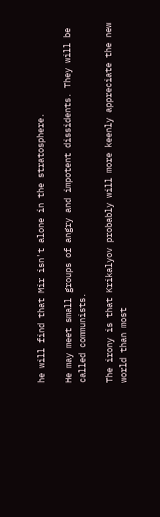he will find that Mir isn't alone in the stratosphere.

He may meet small groups of angry and impotent dissidents. They will be called communists.

The irony is that Krikalyov probably will more keenly appreciate the new world than most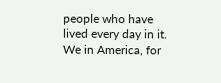people who have lived every day in it. We in America, for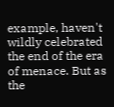example, haven't wildly celebrated the end of the era of menace. But as the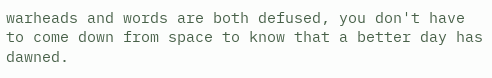warheads and words are both defused, you don't have to come down from space to know that a better day has dawned.